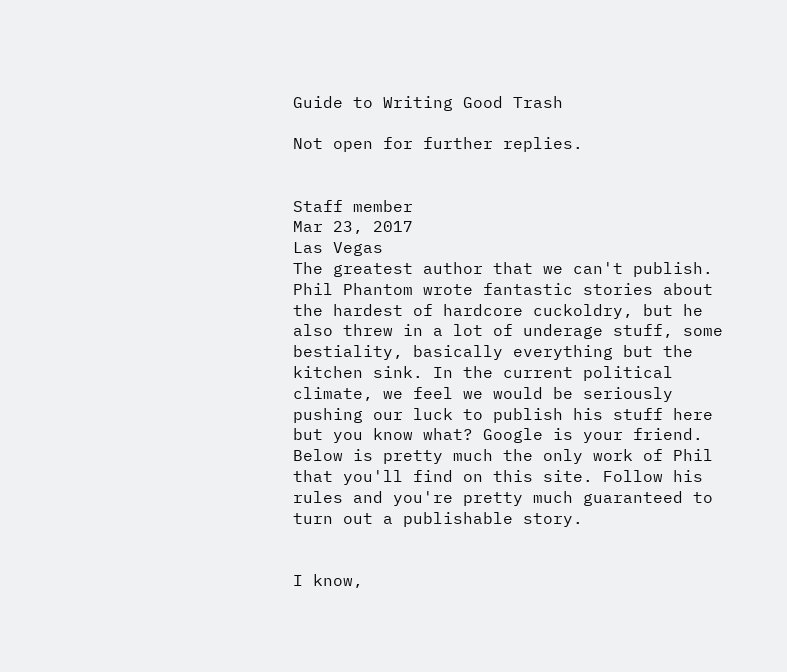Guide to Writing Good Trash

Not open for further replies.


Staff member
Mar 23, 2017
Las Vegas
The greatest author that we can't publish. Phil Phantom wrote fantastic stories about the hardest of hardcore cuckoldry, but he also threw in a lot of underage stuff, some bestiality, basically everything but the kitchen sink. In the current political climate, we feel we would be seriously pushing our luck to publish his stuff here but you know what? Google is your friend. Below is pretty much the only work of Phil that you'll find on this site. Follow his rules and you're pretty much guaranteed to turn out a publishable story.


I know,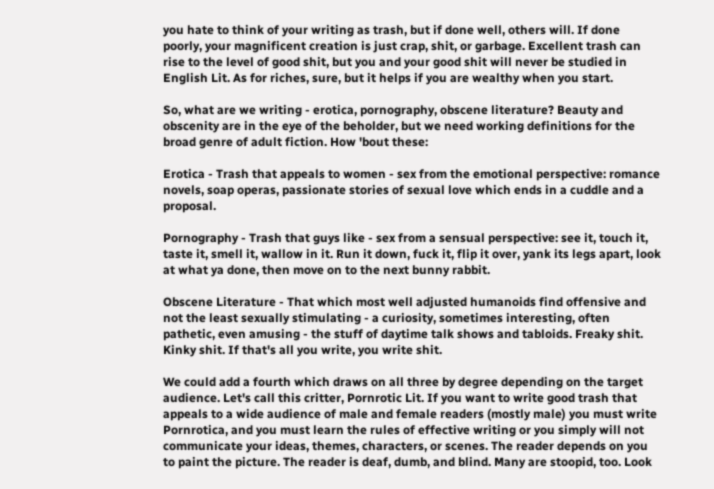you hate to think of your writing as trash, but if done well, others will. If done poorly, your magnificent creation is just crap, shit, or garbage. Excellent trash can rise to the level of good shit, but you and your good shit will never be studied in English Lit. As for riches, sure, but it helps if you are wealthy when you start.

So, what are we writing - erotica, pornography, obscene literature? Beauty and obscenity are in the eye of the beholder, but we need working definitions for the broad genre of adult fiction. How 'bout these:

Erotica - Trash that appeals to women - sex from the emotional perspective: romance novels, soap operas, passionate stories of sexual love which ends in a cuddle and a proposal.

Pornography - Trash that guys like - sex from a sensual perspective: see it, touch it, taste it, smell it, wallow in it. Run it down, fuck it, flip it over, yank its legs apart, look at what ya done, then move on to the next bunny rabbit.

Obscene Literature - That which most well adjusted humanoids find offensive and not the least sexually stimulating - a curiosity, sometimes interesting, often pathetic, even amusing - the stuff of daytime talk shows and tabloids. Freaky shit. Kinky shit. If that's all you write, you write shit.

We could add a fourth which draws on all three by degree depending on the target audience. Let's call this critter, Pornrotic Lit. If you want to write good trash that appeals to a wide audience of male and female readers (mostly male) you must write Pornrotica, and you must learn the rules of effective writing or you simply will not communicate your ideas, themes, characters, or scenes. The reader depends on you to paint the picture. The reader is deaf, dumb, and blind. Many are stoopid, too. Look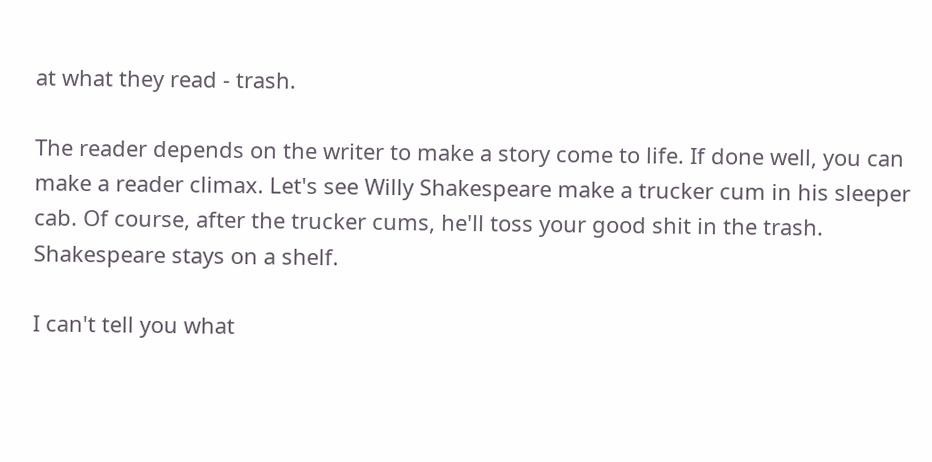at what they read - trash.

The reader depends on the writer to make a story come to life. If done well, you can make a reader climax. Let's see Willy Shakespeare make a trucker cum in his sleeper cab. Of course, after the trucker cums, he'll toss your good shit in the trash. Shakespeare stays on a shelf.

I can't tell you what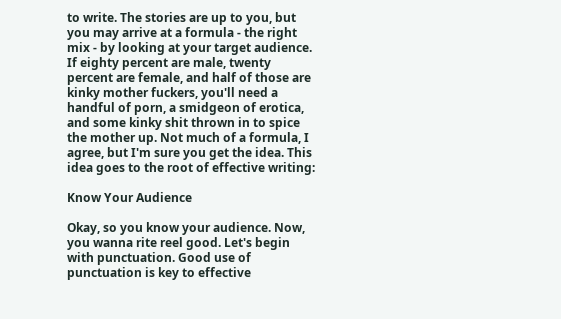to write. The stories are up to you, but you may arrive at a formula - the right mix - by looking at your target audience. If eighty percent are male, twenty percent are female, and half of those are kinky mother fuckers, you'll need a handful of porn, a smidgeon of erotica, and some kinky shit thrown in to spice the mother up. Not much of a formula, I agree, but I'm sure you get the idea. This idea goes to the root of effective writing:

Know Your Audience

Okay, so you know your audience. Now, you wanna rite reel good. Let's begin with punctuation. Good use of punctuation is key to effective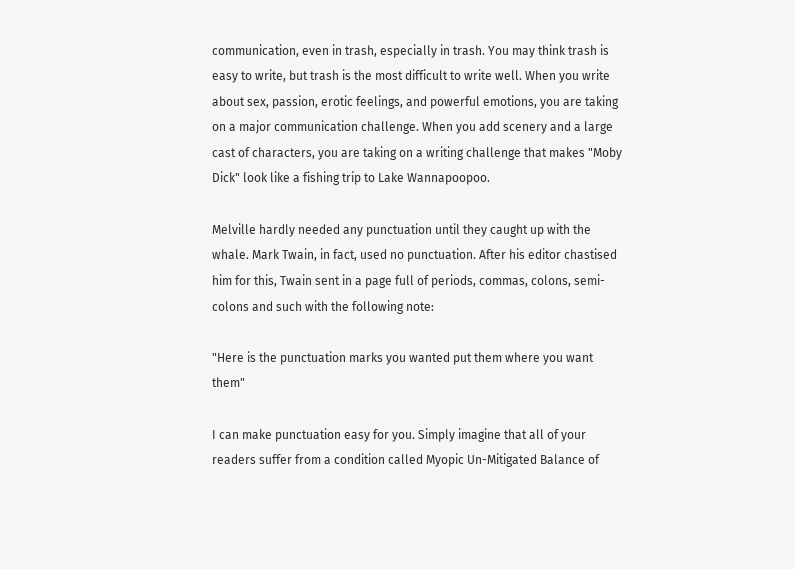communication, even in trash, especially in trash. You may think trash is easy to write, but trash is the most difficult to write well. When you write about sex, passion, erotic feelings, and powerful emotions, you are taking on a major communication challenge. When you add scenery and a large cast of characters, you are taking on a writing challenge that makes "Moby Dick" look like a fishing trip to Lake Wannapoopoo.

Melville hardly needed any punctuation until they caught up with the whale. Mark Twain, in fact, used no punctuation. After his editor chastised him for this, Twain sent in a page full of periods, commas, colons, semi-colons and such with the following note:

"Here is the punctuation marks you wanted put them where you want them"

I can make punctuation easy for you. Simply imagine that all of your readers suffer from a condition called Myopic Un-Mitigated Balance of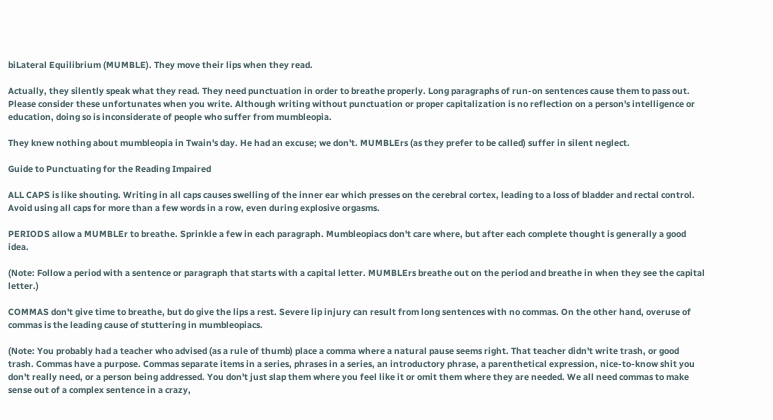biLateral Equilibrium (MUMBLE). They move their lips when they read.

Actually, they silently speak what they read. They need punctuation in order to breathe properly. Long paragraphs of run-on sentences cause them to pass out. Please consider these unfortunates when you write. Although writing without punctuation or proper capitalization is no reflection on a person's intelligence or education, doing so is inconsiderate of people who suffer from mumbleopia.

They knew nothing about mumbleopia in Twain's day. He had an excuse; we don't. MUMBLErs (as they prefer to be called) suffer in silent neglect.

Guide to Punctuating for the Reading Impaired

ALL CAPS is like shouting. Writing in all caps causes swelling of the inner ear which presses on the cerebral cortex, leading to a loss of bladder and rectal control. Avoid using all caps for more than a few words in a row, even during explosive orgasms.

PERIODS allow a MUMBLEr to breathe. Sprinkle a few in each paragraph. Mumbleopiacs don't care where, but after each complete thought is generally a good idea.

(Note: Follow a period with a sentence or paragraph that starts with a capital letter. MUMBLErs breathe out on the period and breathe in when they see the capital letter.)

COMMAS don't give time to breathe, but do give the lips a rest. Severe lip injury can result from long sentences with no commas. On the other hand, overuse of commas is the leading cause of stuttering in mumbleopiacs.

(Note: You probably had a teacher who advised (as a rule of thumb) place a comma where a natural pause seems right. That teacher didn't write trash, or good trash. Commas have a purpose. Commas separate items in a series, phrases in a series, an introductory phrase, a parenthetical expression, nice-to-know shit you don't really need, or a person being addressed. You don't just slap them where you feel like it or omit them where they are needed. We all need commas to make sense out of a complex sentence in a crazy,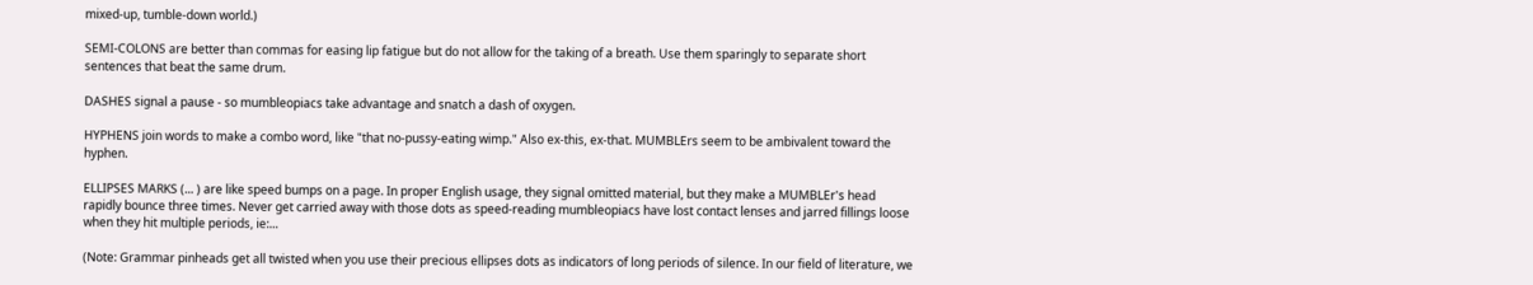mixed-up, tumble-down world.)

SEMI-COLONS are better than commas for easing lip fatigue but do not allow for the taking of a breath. Use them sparingly to separate short sentences that beat the same drum.

DASHES signal a pause - so mumbleopiacs take advantage and snatch a dash of oxygen.

HYPHENS join words to make a combo word, like "that no-pussy-eating wimp." Also ex-this, ex-that. MUMBLErs seem to be ambivalent toward the hyphen.

ELLIPSES MARKS (... ) are like speed bumps on a page. In proper English usage, they signal omitted material, but they make a MUMBLEr's head rapidly bounce three times. Never get carried away with those dots as speed-reading mumbleopiacs have lost contact lenses and jarred fillings loose when they hit multiple periods, ie:...

(Note: Grammar pinheads get all twisted when you use their precious ellipses dots as indicators of long periods of silence. In our field of literature, we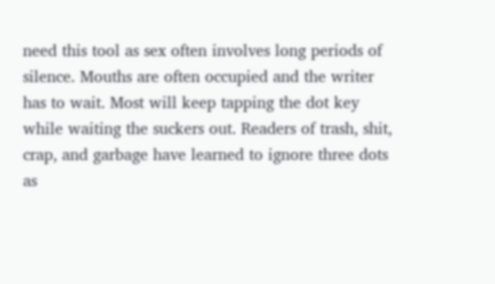need this tool as sex often involves long periods of silence. Mouths are often occupied and the writer has to wait. Most will keep tapping the dot key while waiting the suckers out. Readers of trash, shit, crap, and garbage have learned to ignore three dots as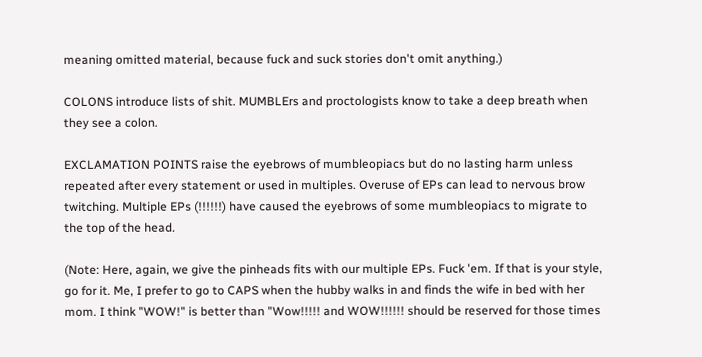meaning omitted material, because fuck and suck stories don't omit anything.)

COLONS introduce lists of shit. MUMBLErs and proctologists know to take a deep breath when they see a colon.

EXCLAMATION POINTS raise the eyebrows of mumbleopiacs but do no lasting harm unless repeated after every statement or used in multiples. Overuse of EPs can lead to nervous brow twitching. Multiple EPs (!!!!!!) have caused the eyebrows of some mumbleopiacs to migrate to the top of the head.

(Note: Here, again, we give the pinheads fits with our multiple EPs. Fuck 'em. If that is your style, go for it. Me, I prefer to go to CAPS when the hubby walks in and finds the wife in bed with her mom. I think "WOW!" is better than "Wow!!!!! and WOW!!!!!! should be reserved for those times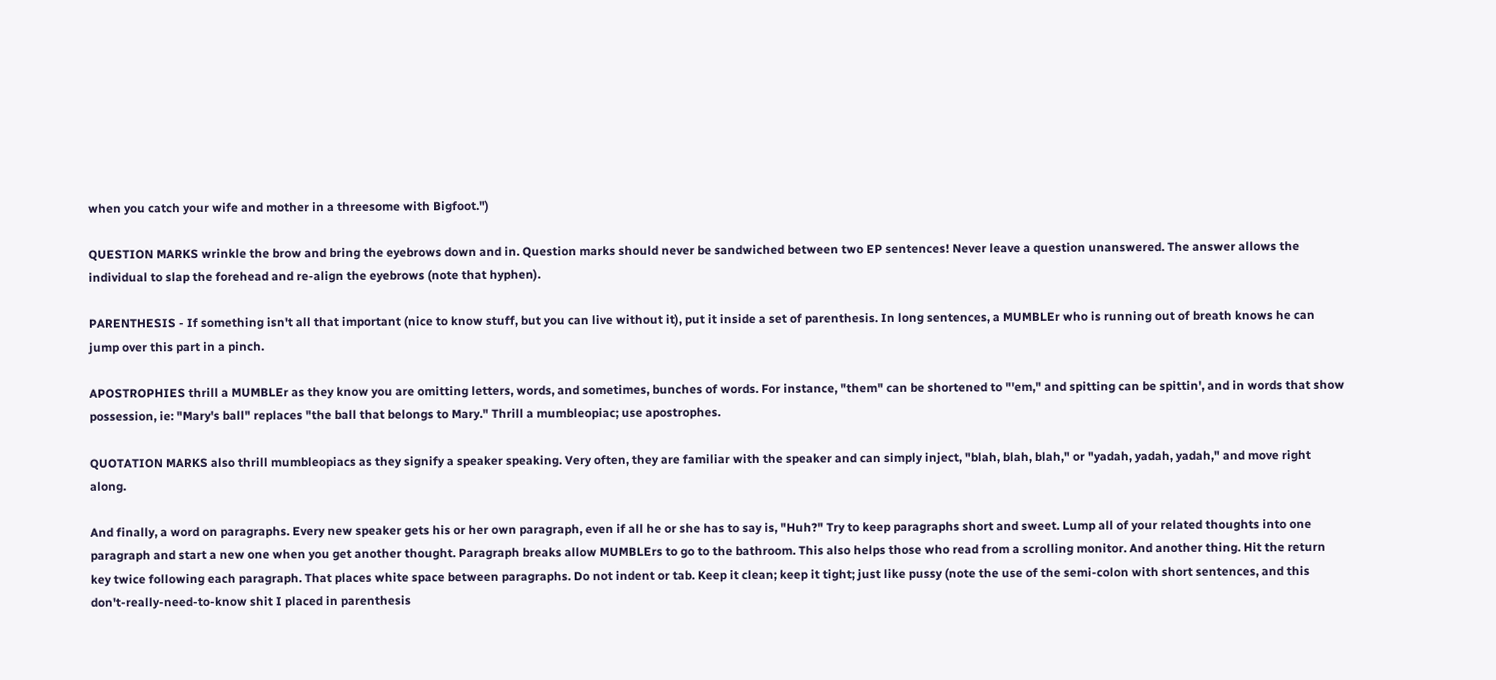when you catch your wife and mother in a threesome with Bigfoot.")

QUESTION MARKS wrinkle the brow and bring the eyebrows down and in. Question marks should never be sandwiched between two EP sentences! Never leave a question unanswered. The answer allows the individual to slap the forehead and re-align the eyebrows (note that hyphen).

PARENTHESIS - If something isn't all that important (nice to know stuff, but you can live without it), put it inside a set of parenthesis. In long sentences, a MUMBLEr who is running out of breath knows he can jump over this part in a pinch.

APOSTROPHIES thrill a MUMBLEr as they know you are omitting letters, words, and sometimes, bunches of words. For instance, "them" can be shortened to "'em," and spitting can be spittin', and in words that show possession, ie: "Mary's ball" replaces "the ball that belongs to Mary." Thrill a mumbleopiac; use apostrophes.

QUOTATION MARKS also thrill mumbleopiacs as they signify a speaker speaking. Very often, they are familiar with the speaker and can simply inject, "blah, blah, blah," or "yadah, yadah, yadah," and move right along.

And finally, a word on paragraphs. Every new speaker gets his or her own paragraph, even if all he or she has to say is, "Huh?" Try to keep paragraphs short and sweet. Lump all of your related thoughts into one paragraph and start a new one when you get another thought. Paragraph breaks allow MUMBLErs to go to the bathroom. This also helps those who read from a scrolling monitor. And another thing. Hit the return key twice following each paragraph. That places white space between paragraphs. Do not indent or tab. Keep it clean; keep it tight; just like pussy (note the use of the semi-colon with short sentences, and this don't-really-need-to-know shit I placed in parenthesis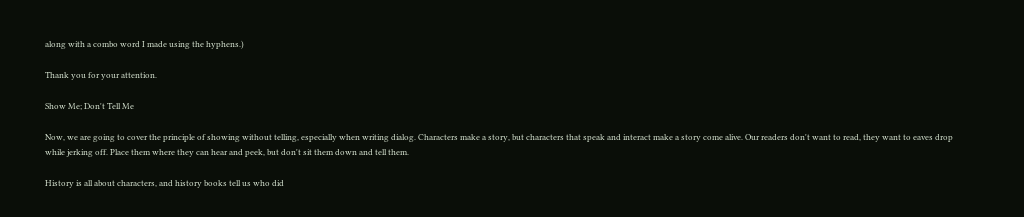along with a combo word I made using the hyphens.)

Thank you for your attention.

Show Me; Don't Tell Me

Now, we are going to cover the principle of showing without telling, especially when writing dialog. Characters make a story, but characters that speak and interact make a story come alive. Our readers don't want to read, they want to eaves drop while jerking off. Place them where they can hear and peek, but don't sit them down and tell them.

History is all about characters, and history books tell us who did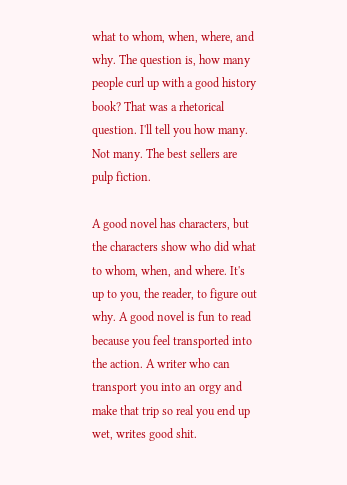what to whom, when, where, and why. The question is, how many people curl up with a good history book? That was a rhetorical question. I'll tell you how many. Not many. The best sellers are pulp fiction.

A good novel has characters, but the characters show who did what to whom, when, and where. It's up to you, the reader, to figure out why. A good novel is fun to read because you feel transported into the action. A writer who can transport you into an orgy and make that trip so real you end up wet, writes good shit.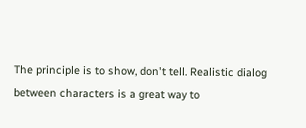The principle is to show, don't tell. Realistic dialog between characters is a great way to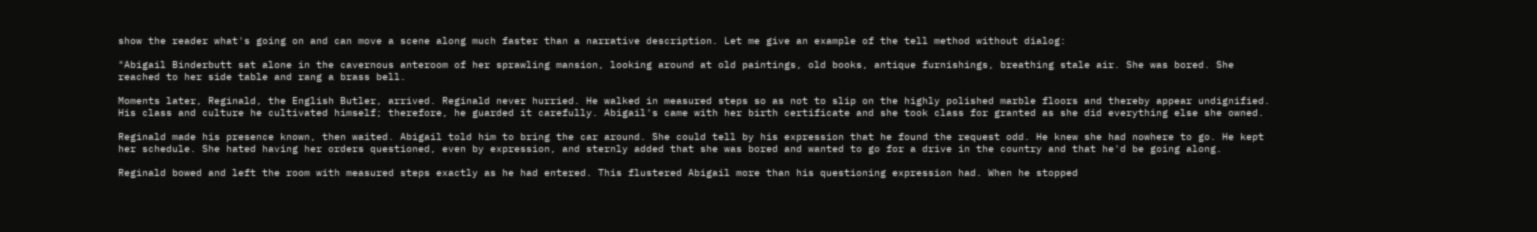show the reader what's going on and can move a scene along much faster than a narrative description. Let me give an example of the tell method without dialog:

"Abigail Binderbutt sat alone in the cavernous anteroom of her sprawling mansion, looking around at old paintings, old books, antique furnishings, breathing stale air. She was bored. She reached to her side table and rang a brass bell.

Moments later, Reginald, the English Butler, arrived. Reginald never hurried. He walked in measured steps so as not to slip on the highly polished marble floors and thereby appear undignified. His class and culture he cultivated himself; therefore, he guarded it carefully. Abigail's came with her birth certificate and she took class for granted as she did everything else she owned.

Reginald made his presence known, then waited. Abigail told him to bring the car around. She could tell by his expression that he found the request odd. He knew she had nowhere to go. He kept her schedule. She hated having her orders questioned, even by expression, and sternly added that she was bored and wanted to go for a drive in the country and that he'd be going along.

Reginald bowed and left the room with measured steps exactly as he had entered. This flustered Abigail more than his questioning expression had. When he stopped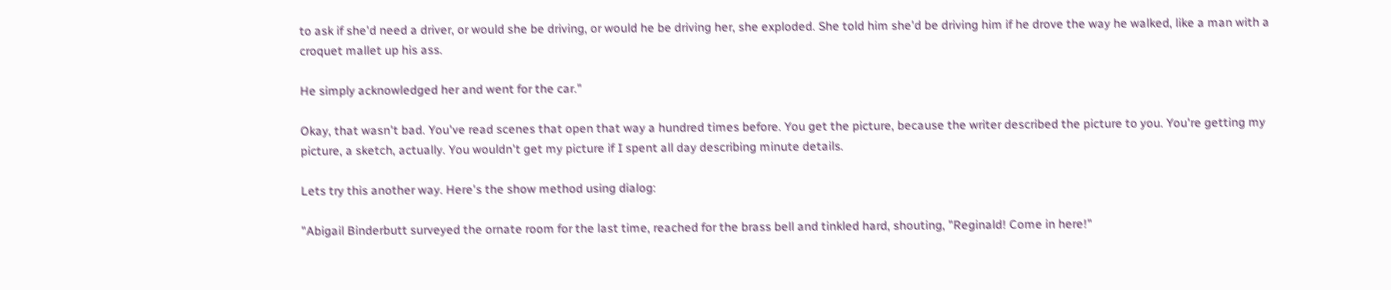to ask if she'd need a driver, or would she be driving, or would he be driving her, she exploded. She told him she'd be driving him if he drove the way he walked, like a man with a croquet mallet up his ass.

He simply acknowledged her and went for the car."

Okay, that wasn't bad. You've read scenes that open that way a hundred times before. You get the picture, because the writer described the picture to you. You're getting my picture, a sketch, actually. You wouldn't get my picture if I spent all day describing minute details.

Lets try this another way. Here's the show method using dialog:

"Abigail Binderbutt surveyed the ornate room for the last time, reached for the brass bell and tinkled hard, shouting, "Reginald! Come in here!"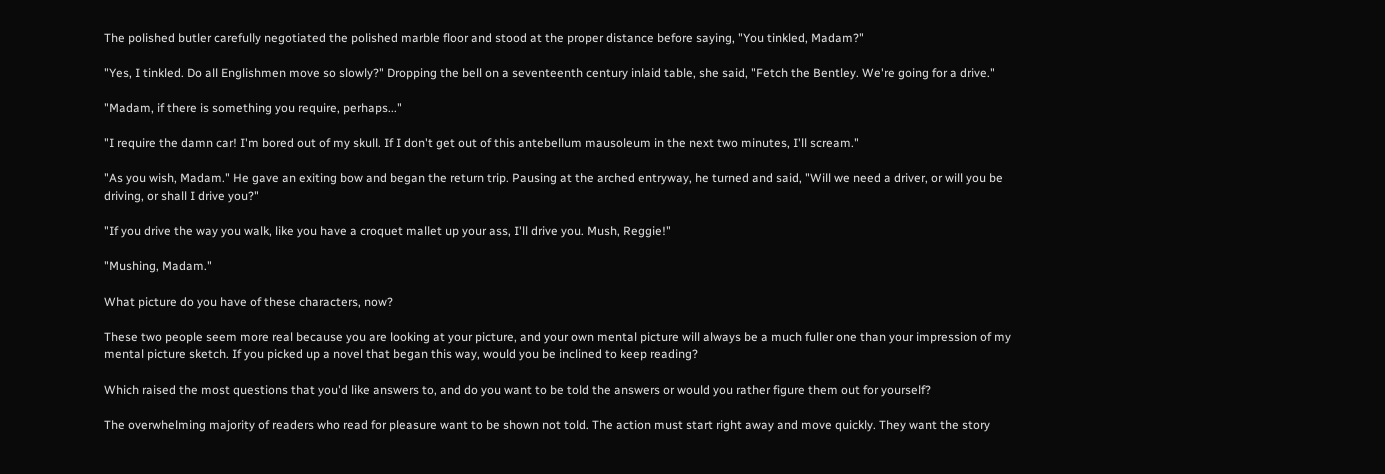The polished butler carefully negotiated the polished marble floor and stood at the proper distance before saying, "You tinkled, Madam?"

"Yes, I tinkled. Do all Englishmen move so slowly?" Dropping the bell on a seventeenth century inlaid table, she said, "Fetch the Bentley. We're going for a drive."

"Madam, if there is something you require, perhaps..."

"I require the damn car! I'm bored out of my skull. If I don't get out of this antebellum mausoleum in the next two minutes, I'll scream."

"As you wish, Madam." He gave an exiting bow and began the return trip. Pausing at the arched entryway, he turned and said, "Will we need a driver, or will you be driving, or shall I drive you?"

"If you drive the way you walk, like you have a croquet mallet up your ass, I'll drive you. Mush, Reggie!"

"Mushing, Madam."

What picture do you have of these characters, now?

These two people seem more real because you are looking at your picture, and your own mental picture will always be a much fuller one than your impression of my mental picture sketch. If you picked up a novel that began this way, would you be inclined to keep reading?

Which raised the most questions that you'd like answers to, and do you want to be told the answers or would you rather figure them out for yourself?

The overwhelming majority of readers who read for pleasure want to be shown not told. The action must start right away and move quickly. They want the story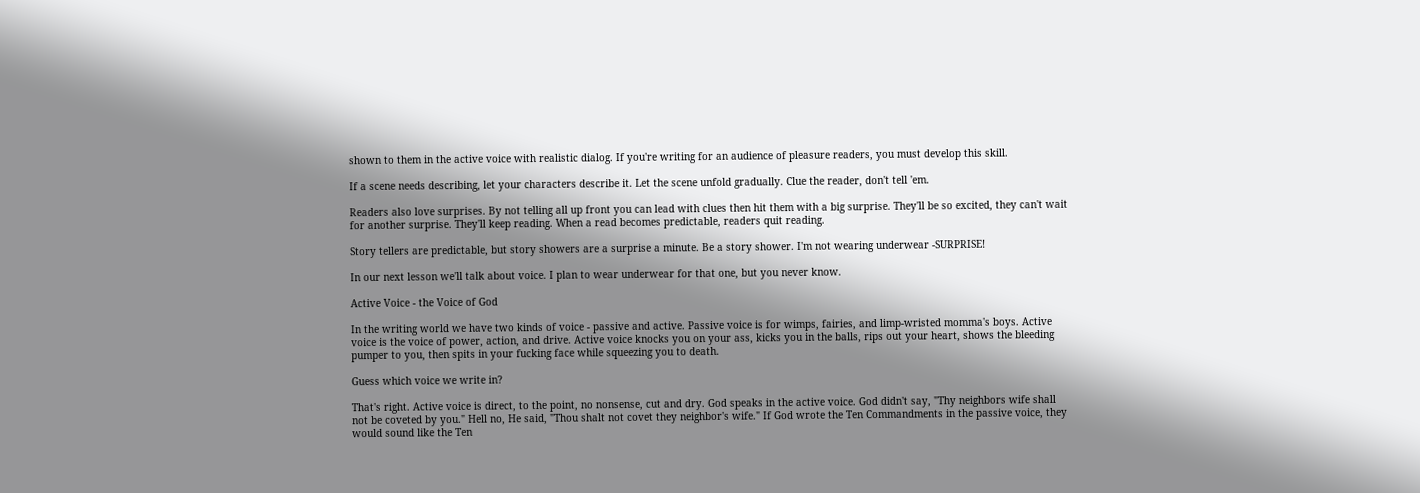shown to them in the active voice with realistic dialog. If you're writing for an audience of pleasure readers, you must develop this skill.

If a scene needs describing, let your characters describe it. Let the scene unfold gradually. Clue the reader, don't tell 'em.

Readers also love surprises. By not telling all up front you can lead with clues then hit them with a big surprise. They'll be so excited, they can't wait for another surprise. They'll keep reading. When a read becomes predictable, readers quit reading.

Story tellers are predictable, but story showers are a surprise a minute. Be a story shower. I'm not wearing underwear -SURPRISE!

In our next lesson we'll talk about voice. I plan to wear underwear for that one, but you never know.

Active Voice - the Voice of God

In the writing world we have two kinds of voice - passive and active. Passive voice is for wimps, fairies, and limp-wristed momma's boys. Active voice is the voice of power, action, and drive. Active voice knocks you on your ass, kicks you in the balls, rips out your heart, shows the bleeding pumper to you, then spits in your fucking face while squeezing you to death.

Guess which voice we write in?

That's right. Active voice is direct, to the point, no nonsense, cut and dry. God speaks in the active voice. God didn't say, "Thy neighbors wife shall not be coveted by you." Hell no, He said, "Thou shalt not covet they neighbor's wife." If God wrote the Ten Commandments in the passive voice, they would sound like the Ten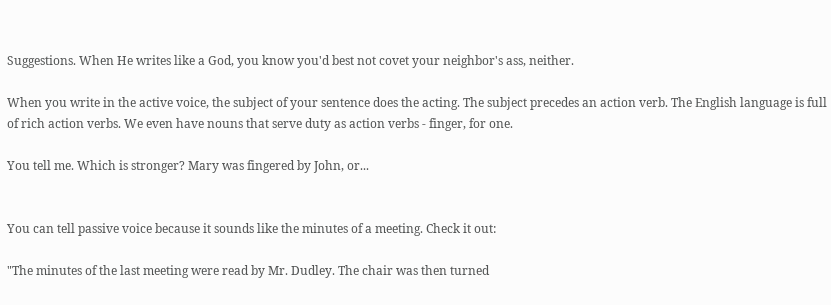Suggestions. When He writes like a God, you know you'd best not covet your neighbor's ass, neither.

When you write in the active voice, the subject of your sentence does the acting. The subject precedes an action verb. The English language is full of rich action verbs. We even have nouns that serve duty as action verbs - finger, for one.

You tell me. Which is stronger? Mary was fingered by John, or...


You can tell passive voice because it sounds like the minutes of a meeting. Check it out:

"The minutes of the last meeting were read by Mr. Dudley. The chair was then turned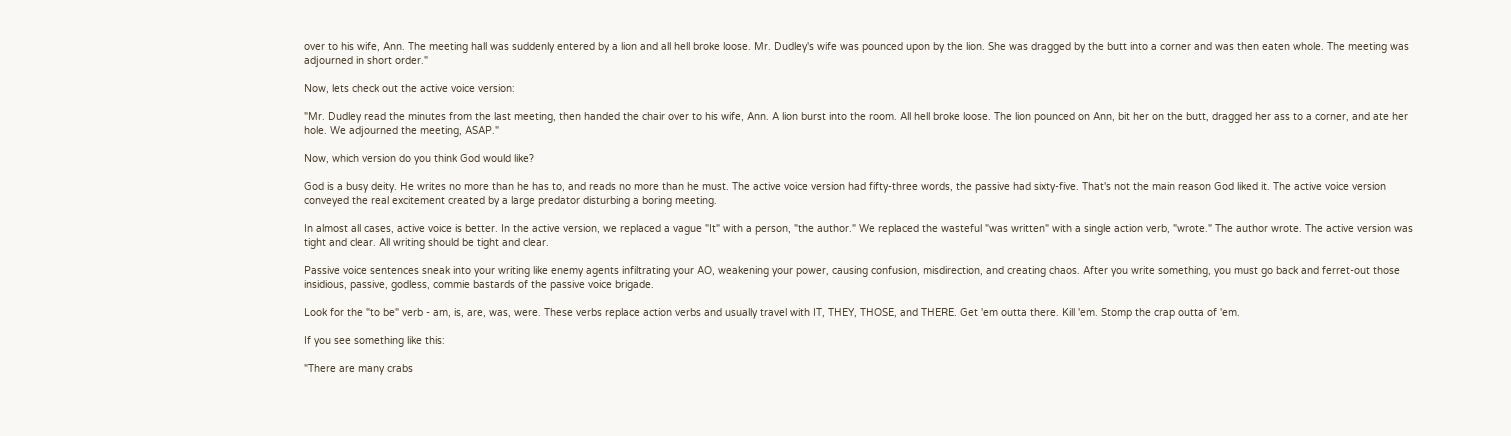over to his wife, Ann. The meeting hall was suddenly entered by a lion and all hell broke loose. Mr. Dudley's wife was pounced upon by the lion. She was dragged by the butt into a corner and was then eaten whole. The meeting was adjourned in short order."

Now, lets check out the active voice version:

"Mr. Dudley read the minutes from the last meeting, then handed the chair over to his wife, Ann. A lion burst into the room. All hell broke loose. The lion pounced on Ann, bit her on the butt, dragged her ass to a corner, and ate her hole. We adjourned the meeting, ASAP."

Now, which version do you think God would like?

God is a busy deity. He writes no more than he has to, and reads no more than he must. The active voice version had fifty-three words, the passive had sixty-five. That's not the main reason God liked it. The active voice version conveyed the real excitement created by a large predator disturbing a boring meeting.

In almost all cases, active voice is better. In the active version, we replaced a vague "It" with a person, "the author." We replaced the wasteful "was written" with a single action verb, "wrote." The author wrote. The active version was tight and clear. All writing should be tight and clear.

Passive voice sentences sneak into your writing like enemy agents infiltrating your AO, weakening your power, causing confusion, misdirection, and creating chaos. After you write something, you must go back and ferret-out those insidious, passive, godless, commie bastards of the passive voice brigade.

Look for the "to be" verb - am, is, are, was, were. These verbs replace action verbs and usually travel with IT, THEY, THOSE, and THERE. Get 'em outta there. Kill 'em. Stomp the crap outta of 'em.

If you see something like this:

"There are many crabs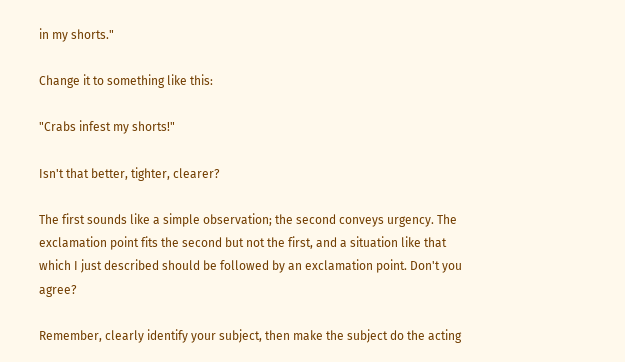in my shorts."

Change it to something like this:

"Crabs infest my shorts!"

Isn't that better, tighter, clearer?

The first sounds like a simple observation; the second conveys urgency. The exclamation point fits the second but not the first, and a situation like that which I just described should be followed by an exclamation point. Don't you agree?

Remember, clearly identify your subject, then make the subject do the acting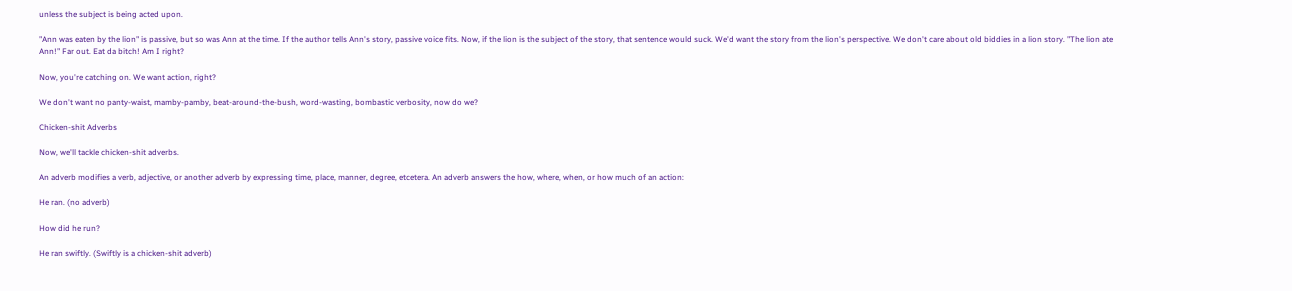unless the subject is being acted upon.

"Ann was eaten by the lion" is passive, but so was Ann at the time. If the author tells Ann's story, passive voice fits. Now, if the lion is the subject of the story, that sentence would suck. We'd want the story from the lion's perspective. We don't care about old biddies in a lion story. "The lion ate Ann!" Far out. Eat da bitch! Am I right?

Now, you're catching on. We want action, right?

We don't want no panty-waist, mamby-pamby, beat-around-the-bush, word-wasting, bombastic verbosity, now do we?

Chicken-shit Adverbs

Now, we'll tackle chicken-shit adverbs.

An adverb modifies a verb, adjective, or another adverb by expressing time, place, manner, degree, etcetera. An adverb answers the how, where, when, or how much of an action:

He ran. (no adverb)

How did he run?

He ran swiftly. (Swiftly is a chicken-shit adverb)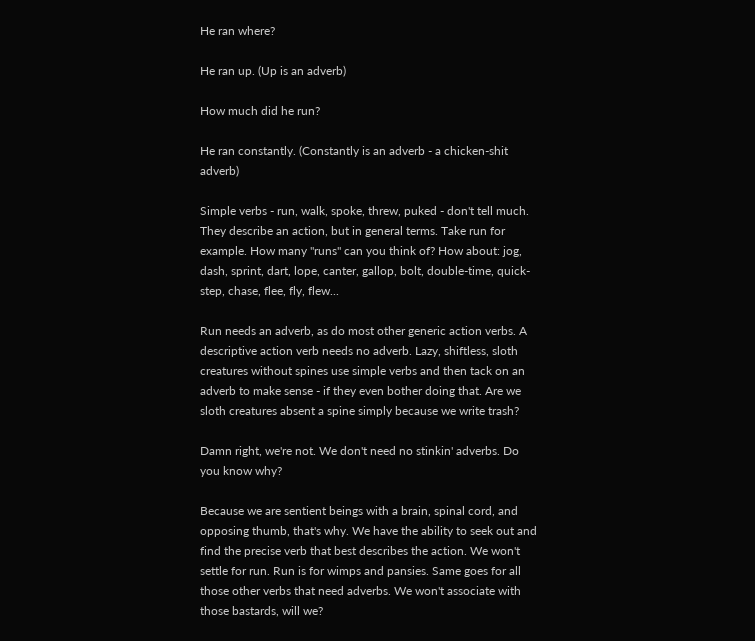He ran where?

He ran up. (Up is an adverb)

How much did he run?

He ran constantly. (Constantly is an adverb - a chicken-shit adverb)

Simple verbs - run, walk, spoke, threw, puked - don't tell much. They describe an action, but in general terms. Take run for example. How many "runs" can you think of? How about: jog, dash, sprint, dart, lope, canter, gallop, bolt, double-time, quick-step, chase, flee, fly, flew...

Run needs an adverb, as do most other generic action verbs. A descriptive action verb needs no adverb. Lazy, shiftless, sloth creatures without spines use simple verbs and then tack on an adverb to make sense - if they even bother doing that. Are we sloth creatures absent a spine simply because we write trash?

Damn right, we're not. We don't need no stinkin' adverbs. Do you know why?

Because we are sentient beings with a brain, spinal cord, and opposing thumb, that's why. We have the ability to seek out and find the precise verb that best describes the action. We won't settle for run. Run is for wimps and pansies. Same goes for all those other verbs that need adverbs. We won't associate with those bastards, will we?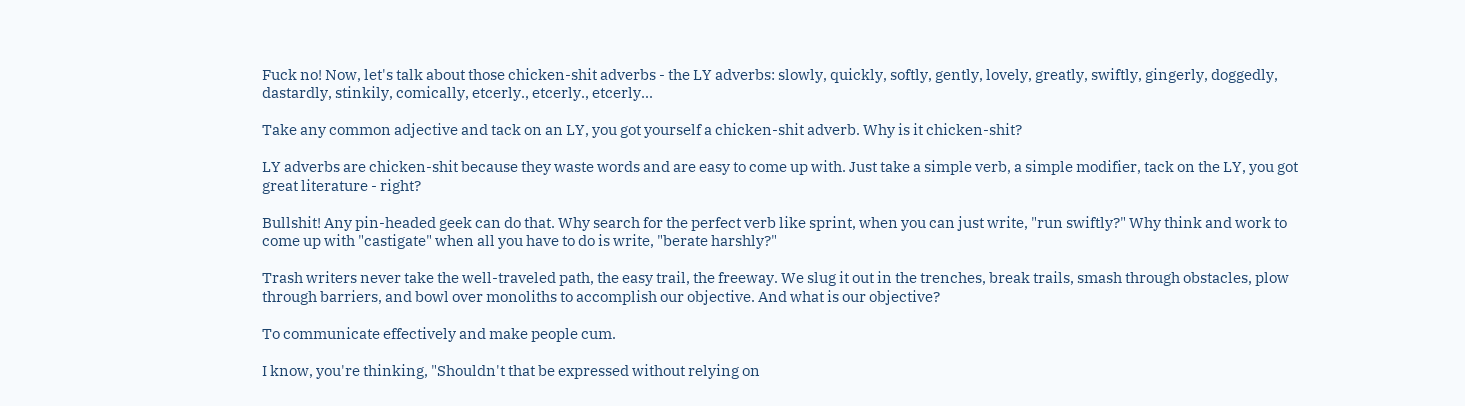Fuck no! Now, let's talk about those chicken-shit adverbs - the LY adverbs: slowly, quickly, softly, gently, lovely, greatly, swiftly, gingerly, doggedly, dastardly, stinkily, comically, etcerly., etcerly., etcerly...

Take any common adjective and tack on an LY, you got yourself a chicken-shit adverb. Why is it chicken-shit?

LY adverbs are chicken-shit because they waste words and are easy to come up with. Just take a simple verb, a simple modifier, tack on the LY, you got great literature - right?

Bullshit! Any pin-headed geek can do that. Why search for the perfect verb like sprint, when you can just write, "run swiftly?" Why think and work to come up with "castigate" when all you have to do is write, "berate harshly?"

Trash writers never take the well-traveled path, the easy trail, the freeway. We slug it out in the trenches, break trails, smash through obstacles, plow through barriers, and bowl over monoliths to accomplish our objective. And what is our objective?

To communicate effectively and make people cum.

I know, you're thinking, "Shouldn't that be expressed without relying on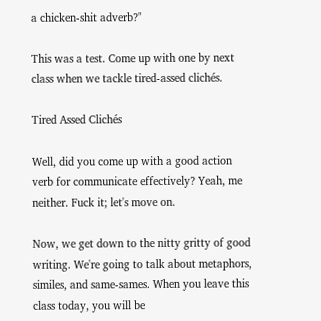a chicken-shit adverb?"

This was a test. Come up with one by next class when we tackle tired-assed clichés.

Tired Assed Clichés

Well, did you come up with a good action verb for communicate effectively? Yeah, me neither. Fuck it; let's move on.

Now, we get down to the nitty gritty of good writing. We're going to talk about metaphors, similes, and same-sames. When you leave this class today, you will be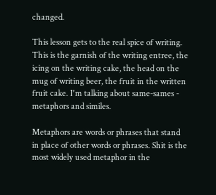changed.

This lesson gets to the real spice of writing. This is the garnish of the writing entree, the icing on the writing cake, the head on the mug of writing beer, the fruit in the written fruit cake. I'm talking about same-sames - metaphors and similes.

Metaphors are words or phrases that stand in place of other words or phrases. Shit is the most widely used metaphor in the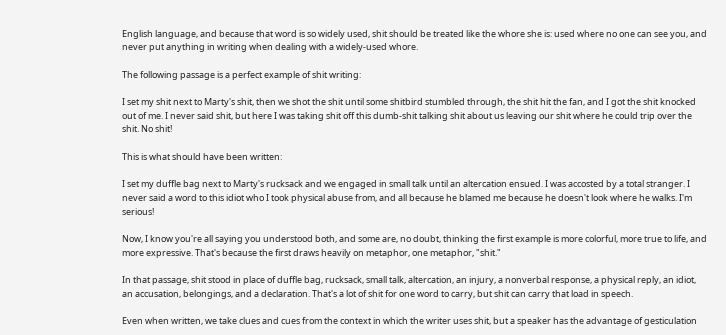English language, and because that word is so widely used, shit should be treated like the whore she is: used where no one can see you, and never put anything in writing when dealing with a widely-used whore.

The following passage is a perfect example of shit writing:

I set my shit next to Marty's shit, then we shot the shit until some shitbird stumbled through, the shit hit the fan, and I got the shit knocked out of me. I never said shit, but here I was taking shit off this dumb-shit talking shit about us leaving our shit where he could trip over the shit. No shit!

This is what should have been written:

I set my duffle bag next to Marty's rucksack and we engaged in small talk until an altercation ensued. I was accosted by a total stranger. I never said a word to this idiot who I took physical abuse from, and all because he blamed me because he doesn't look where he walks. I'm serious!

Now, I know you're all saying you understood both, and some are, no doubt, thinking the first example is more colorful, more true to life, and more expressive. That's because the first draws heavily on metaphor, one metaphor, "shit."

In that passage, shit stood in place of duffle bag, rucksack, small talk, altercation, an injury, a nonverbal response, a physical reply, an idiot, an accusation, belongings, and a declaration. That's a lot of shit for one word to carry, but shit can carry that load in speech.

Even when written, we take clues and cues from the context in which the writer uses shit, but a speaker has the advantage of gesticulation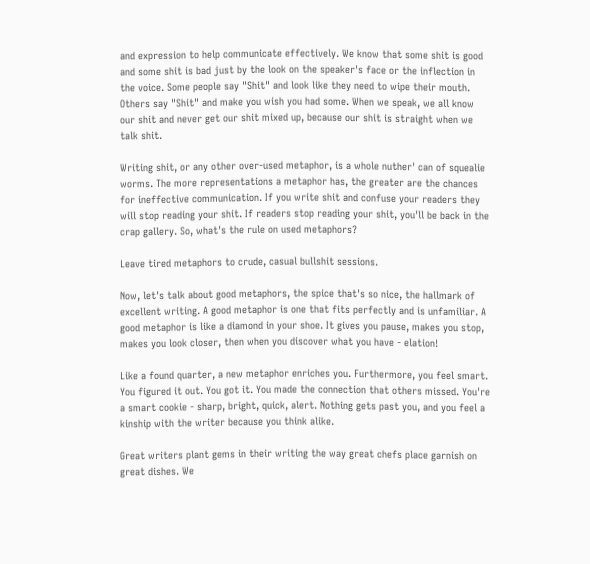and expression to help communicate effectively. We know that some shit is good and some shit is bad just by the look on the speaker's face or the inflection in the voice. Some people say "Shit" and look like they need to wipe their mouth. Others say "Shit" and make you wish you had some. When we speak, we all know our shit and never get our shit mixed up, because our shit is straight when we talk shit.

Writing shit, or any other over-used metaphor, is a whole nuther' can of squealie worms. The more representations a metaphor has, the greater are the chances for ineffective communication. If you write shit and confuse your readers they will stop reading your shit. If readers stop reading your shit, you'll be back in the crap gallery. So, what's the rule on used metaphors?

Leave tired metaphors to crude, casual bullshit sessions.

Now, let's talk about good metaphors, the spice that's so nice, the hallmark of excellent writing. A good metaphor is one that fits perfectly and is unfamiliar. A good metaphor is like a diamond in your shoe. It gives you pause, makes you stop, makes you look closer, then when you discover what you have - elation!

Like a found quarter, a new metaphor enriches you. Furthermore, you feel smart. You figured it out. You got it. You made the connection that others missed. You're a smart cookie - sharp, bright, quick, alert. Nothing gets past you, and you feel a kinship with the writer because you think alike.

Great writers plant gems in their writing the way great chefs place garnish on great dishes. We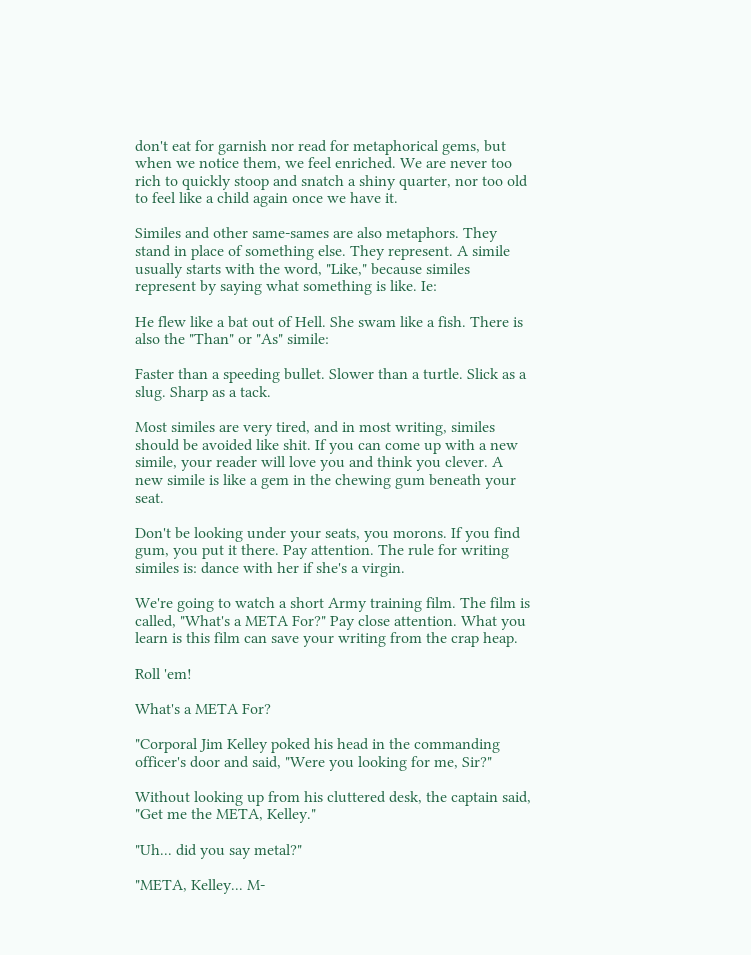don't eat for garnish nor read for metaphorical gems, but when we notice them, we feel enriched. We are never too rich to quickly stoop and snatch a shiny quarter, nor too old to feel like a child again once we have it.

Similes and other same-sames are also metaphors. They stand in place of something else. They represent. A simile usually starts with the word, "Like," because similes represent by saying what something is like. Ie:

He flew like a bat out of Hell. She swam like a fish. There is also the "Than" or "As" simile:

Faster than a speeding bullet. Slower than a turtle. Slick as a slug. Sharp as a tack.

Most similes are very tired, and in most writing, similes should be avoided like shit. If you can come up with a new simile, your reader will love you and think you clever. A new simile is like a gem in the chewing gum beneath your seat.

Don't be looking under your seats, you morons. If you find gum, you put it there. Pay attention. The rule for writing similes is: dance with her if she's a virgin.

We're going to watch a short Army training film. The film is called, "What's a META For?" Pay close attention. What you learn is this film can save your writing from the crap heap.

Roll 'em!

What's a META For?

"Corporal Jim Kelley poked his head in the commanding officer's door and said, "Were you looking for me, Sir?"

Without looking up from his cluttered desk, the captain said, "Get me the META, Kelley."

"Uh... did you say metal?"

"META, Kelley... M-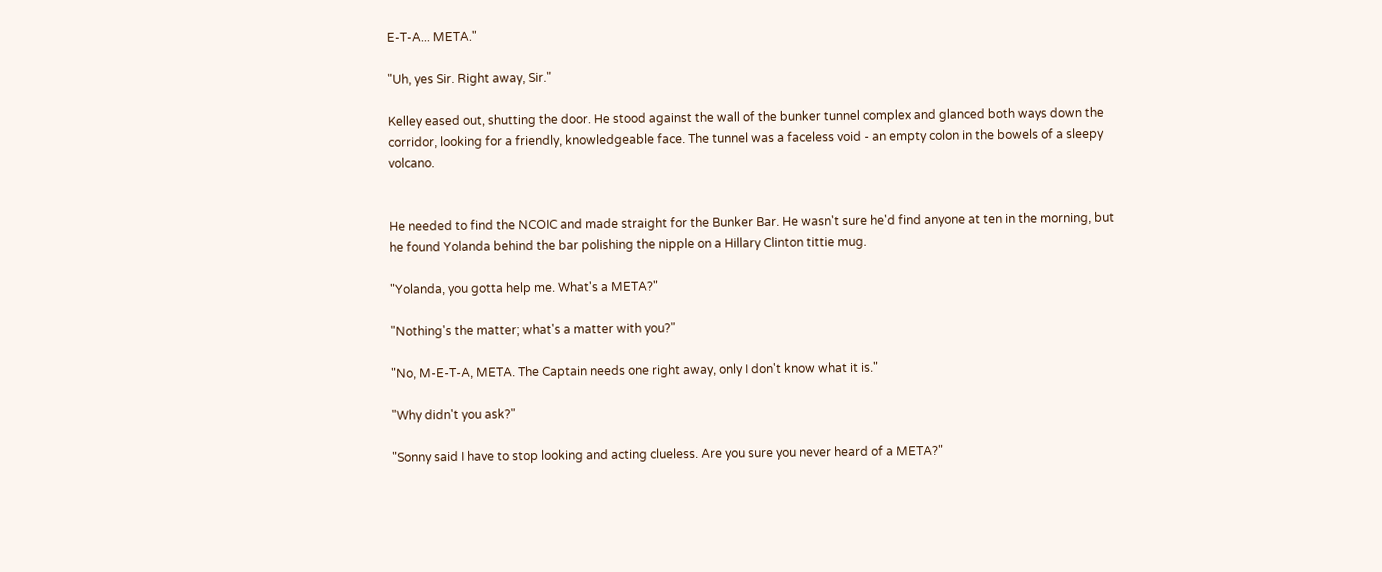E-T-A... META."

"Uh, yes Sir. Right away, Sir."

Kelley eased out, shutting the door. He stood against the wall of the bunker tunnel complex and glanced both ways down the corridor, looking for a friendly, knowledgeable face. The tunnel was a faceless void - an empty colon in the bowels of a sleepy volcano.


He needed to find the NCOIC and made straight for the Bunker Bar. He wasn't sure he'd find anyone at ten in the morning, but he found Yolanda behind the bar polishing the nipple on a Hillary Clinton tittie mug.

"Yolanda, you gotta help me. What's a META?"

"Nothing's the matter; what's a matter with you?"

"No, M-E-T-A, META. The Captain needs one right away, only I don't know what it is."

"Why didn't you ask?"

"Sonny said I have to stop looking and acting clueless. Are you sure you never heard of a META?"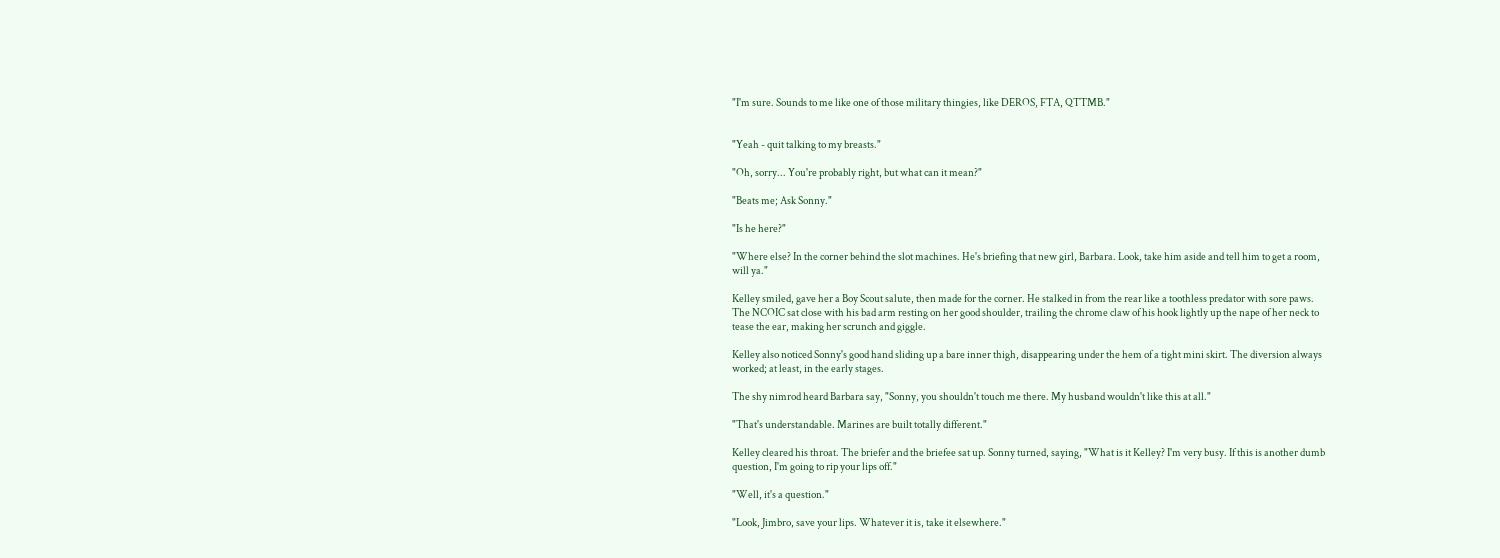"I'm sure. Sounds to me like one of those military thingies, like DEROS, FTA, QTTMB."


"Yeah - quit talking to my breasts."

"Oh, sorry... You're probably right, but what can it mean?"

"Beats me; Ask Sonny."

"Is he here?"

"Where else? In the corner behind the slot machines. He's briefing that new girl, Barbara. Look, take him aside and tell him to get a room, will ya."

Kelley smiled, gave her a Boy Scout salute, then made for the corner. He stalked in from the rear like a toothless predator with sore paws. The NCOIC sat close with his bad arm resting on her good shoulder, trailing the chrome claw of his hook lightly up the nape of her neck to tease the ear, making her scrunch and giggle.

Kelley also noticed Sonny's good hand sliding up a bare inner thigh, disappearing under the hem of a tight mini skirt. The diversion always worked; at least, in the early stages.

The shy nimrod heard Barbara say, "Sonny, you shouldn't touch me there. My husband wouldn't like this at all."

"That's understandable. Marines are built totally different."

Kelley cleared his throat. The briefer and the briefee sat up. Sonny turned, saying, "What is it Kelley? I'm very busy. If this is another dumb question, I'm going to rip your lips off."

"Well, it's a question."

"Look, Jimbro, save your lips. Whatever it is, take it elsewhere."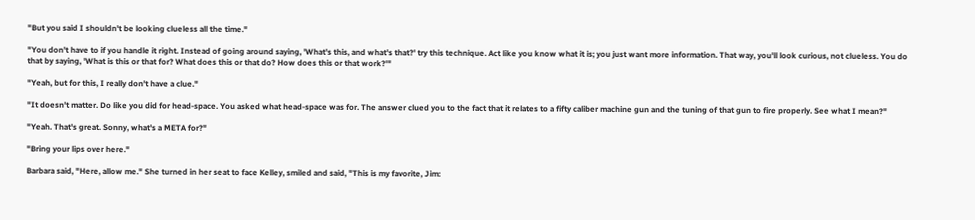"But you said I shouldn't be looking clueless all the time."

"You don't have to if you handle it right. Instead of going around saying, 'What's this, and what's that?' try this technique. Act like you know what it is; you just want more information. That way, you'll look curious, not clueless. You do that by saying, 'What is this or that for? What does this or that do? How does this or that work?'"

"Yeah, but for this, I really don't have a clue."

"It doesn't matter. Do like you did for head-space. You asked what head-space was for. The answer clued you to the fact that it relates to a fifty caliber machine gun and the tuning of that gun to fire properly. See what I mean?"

"Yeah. That's great. Sonny, what's a META for?"

"Bring your lips over here."

Barbara said, "Here, allow me." She turned in her seat to face Kelley, smiled and said, "This is my favorite, Jim: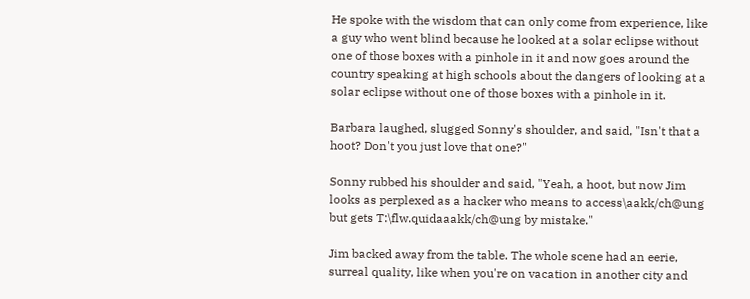He spoke with the wisdom that can only come from experience, like a guy who went blind because he looked at a solar eclipse without one of those boxes with a pinhole in it and now goes around the country speaking at high schools about the dangers of looking at a solar eclipse without one of those boxes with a pinhole in it.

Barbara laughed, slugged Sonny's shoulder, and said, "Isn't that a hoot? Don't you just love that one?"

Sonny rubbed his shoulder and said, "Yeah, a hoot, but now Jim looks as perplexed as a hacker who means to access\aakk/ch@ung but gets T:\flw.quidaaakk/ch@ung by mistake."

Jim backed away from the table. The whole scene had an eerie, surreal quality, like when you're on vacation in another city and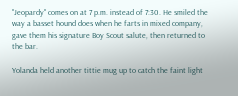"Jeopardy" comes on at 7 p.m. instead of 7:30. He smiled the way a basset hound does when he farts in mixed company, gave them his signature Boy Scout salute, then returned to the bar.

Yolanda held another tittie mug up to catch the faint light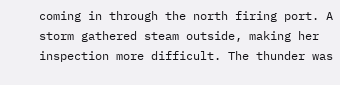coming in through the north firing port. A storm gathered steam outside, making her inspection more difficult. The thunder was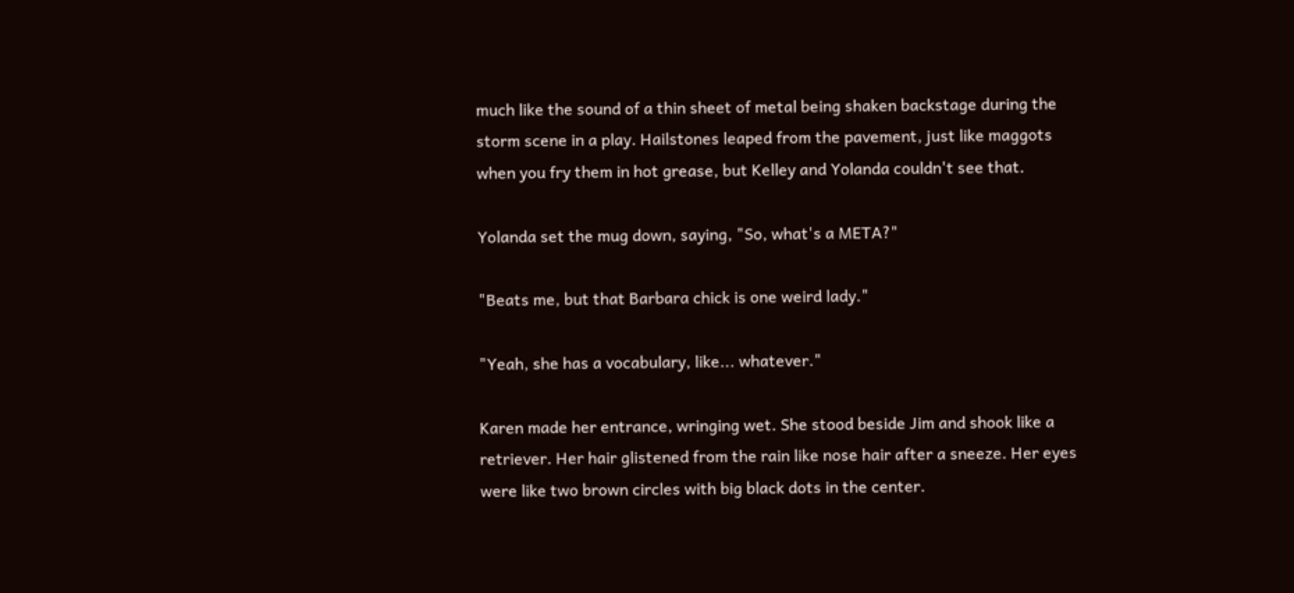much like the sound of a thin sheet of metal being shaken backstage during the storm scene in a play. Hailstones leaped from the pavement, just like maggots when you fry them in hot grease, but Kelley and Yolanda couldn't see that.

Yolanda set the mug down, saying, "So, what's a META?"

"Beats me, but that Barbara chick is one weird lady."

"Yeah, she has a vocabulary, like... whatever."

Karen made her entrance, wringing wet. She stood beside Jim and shook like a retriever. Her hair glistened from the rain like nose hair after a sneeze. Her eyes were like two brown circles with big black dots in the center.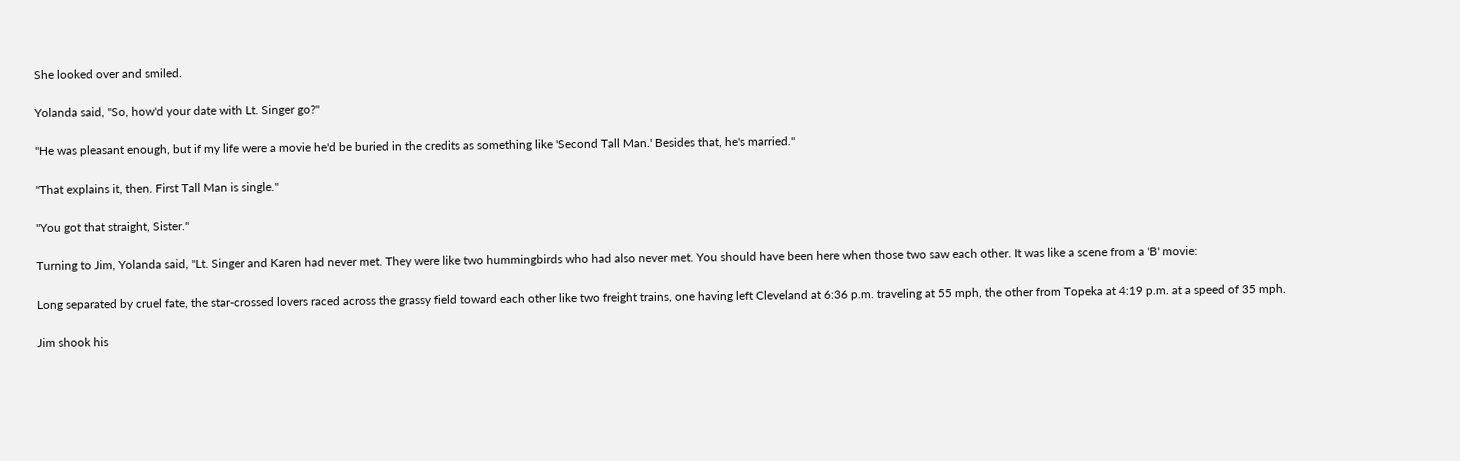She looked over and smiled.

Yolanda said, "So, how'd your date with Lt. Singer go?"

"He was pleasant enough, but if my life were a movie he'd be buried in the credits as something like 'Second Tall Man.' Besides that, he's married."

"That explains it, then. First Tall Man is single."

"You got that straight, Sister."

Turning to Jim, Yolanda said, "Lt. Singer and Karen had never met. They were like two hummingbirds who had also never met. You should have been here when those two saw each other. It was like a scene from a 'B' movie:

Long separated by cruel fate, the star-crossed lovers raced across the grassy field toward each other like two freight trains, one having left Cleveland at 6:36 p.m. traveling at 55 mph, the other from Topeka at 4:19 p.m. at a speed of 35 mph.

Jim shook his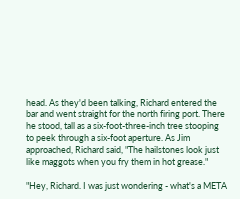head. As they'd been talking, Richard entered the bar and went straight for the north firing port. There he stood, tall as a six-foot-three-inch tree stooping to peek through a six-foot aperture. As Jim approached, Richard said, "The hailstones look just like maggots when you fry them in hot grease."

"Hey, Richard. I was just wondering - what's a META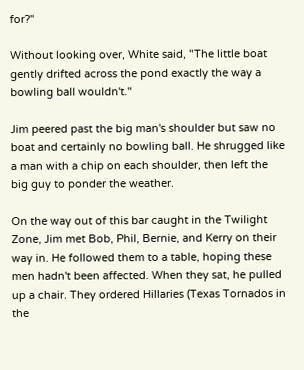for?"

Without looking over, White said, "The little boat gently drifted across the pond exactly the way a bowling ball wouldn't."

Jim peered past the big man's shoulder but saw no boat and certainly no bowling ball. He shrugged like a man with a chip on each shoulder, then left the big guy to ponder the weather.

On the way out of this bar caught in the Twilight Zone, Jim met Bob, Phil, Bernie, and Kerry on their way in. He followed them to a table, hoping these men hadn't been affected. When they sat, he pulled up a chair. They ordered Hillaries (Texas Tornados in the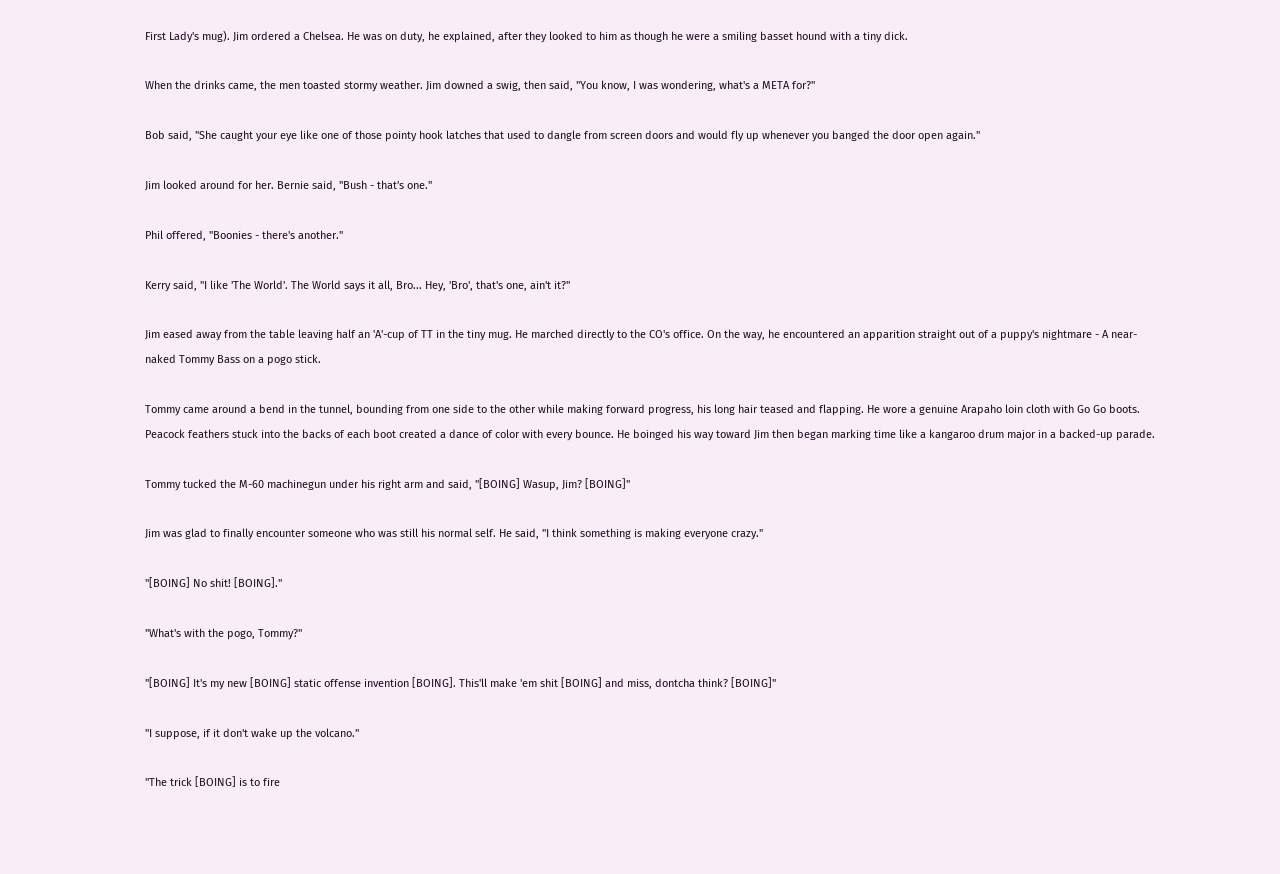First Lady's mug). Jim ordered a Chelsea. He was on duty, he explained, after they looked to him as though he were a smiling basset hound with a tiny dick.

When the drinks came, the men toasted stormy weather. Jim downed a swig, then said, "You know, I was wondering, what's a META for?"

Bob said, "She caught your eye like one of those pointy hook latches that used to dangle from screen doors and would fly up whenever you banged the door open again."

Jim looked around for her. Bernie said, "Bush - that's one."

Phil offered, "Boonies - there's another."

Kerry said, "I like 'The World'. The World says it all, Bro... Hey, 'Bro', that's one, ain't it?"

Jim eased away from the table leaving half an 'A'-cup of TT in the tiny mug. He marched directly to the CO's office. On the way, he encountered an apparition straight out of a puppy's nightmare - A near-naked Tommy Bass on a pogo stick.

Tommy came around a bend in the tunnel, bounding from one side to the other while making forward progress, his long hair teased and flapping. He wore a genuine Arapaho loin cloth with Go Go boots. Peacock feathers stuck into the backs of each boot created a dance of color with every bounce. He boinged his way toward Jim then began marking time like a kangaroo drum major in a backed-up parade.

Tommy tucked the M-60 machinegun under his right arm and said, "[BOING] Wasup, Jim? [BOING]"

Jim was glad to finally encounter someone who was still his normal self. He said, "I think something is making everyone crazy."

"[BOING] No shit! [BOING]."

"What's with the pogo, Tommy?"

"[BOING] It's my new [BOING] static offense invention [BOING]. This'll make 'em shit [BOING] and miss, dontcha think? [BOING]"

"I suppose, if it don't wake up the volcano."

"The trick [BOING] is to fire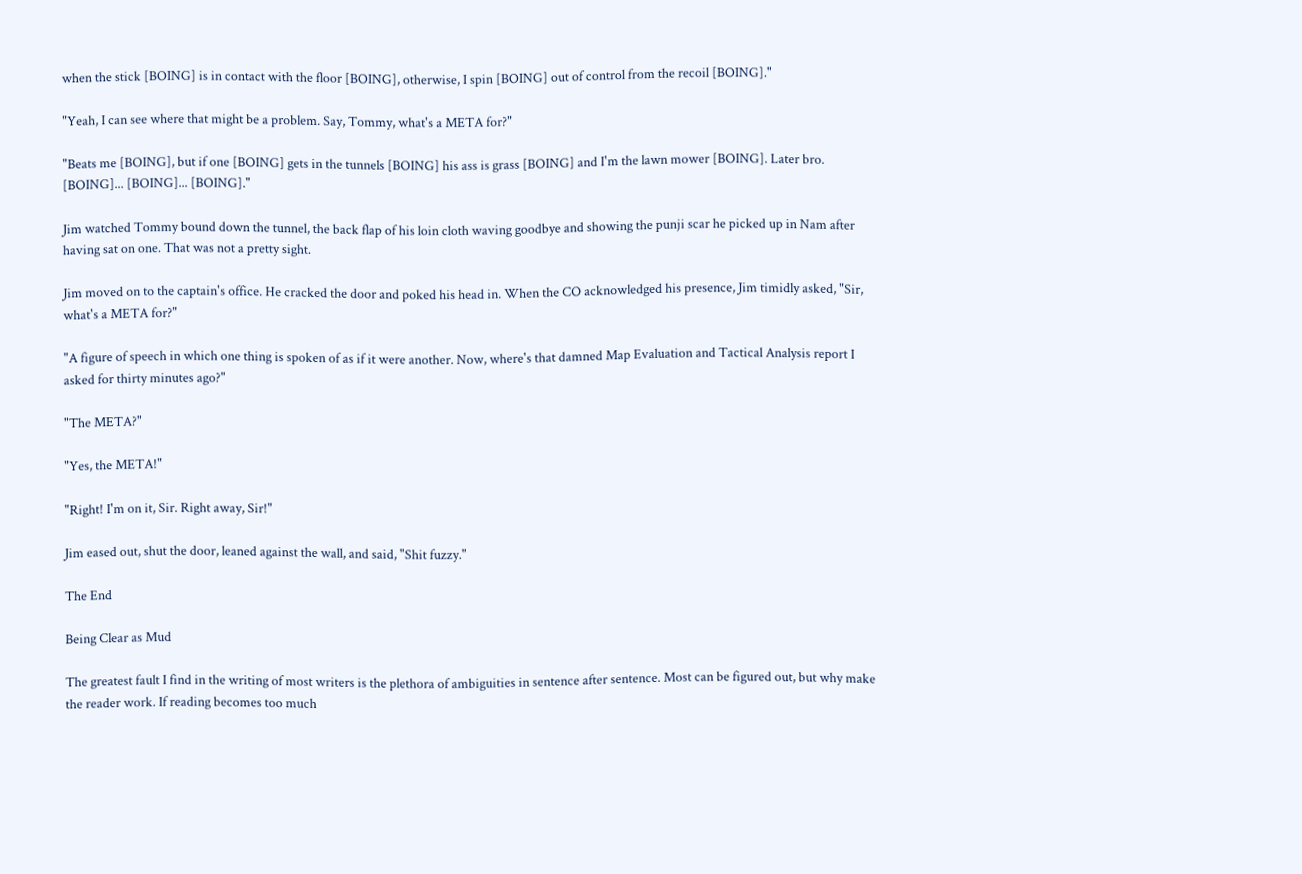when the stick [BOING] is in contact with the floor [BOING], otherwise, I spin [BOING] out of control from the recoil [BOING]."

"Yeah, I can see where that might be a problem. Say, Tommy, what's a META for?"

"Beats me [BOING], but if one [BOING] gets in the tunnels [BOING] his ass is grass [BOING] and I'm the lawn mower [BOING]. Later bro. [BOING]... [BOING]... [BOING]."

Jim watched Tommy bound down the tunnel, the back flap of his loin cloth waving goodbye and showing the punji scar he picked up in Nam after having sat on one. That was not a pretty sight.

Jim moved on to the captain's office. He cracked the door and poked his head in. When the CO acknowledged his presence, Jim timidly asked, "Sir, what's a META for?"

"A figure of speech in which one thing is spoken of as if it were another. Now, where's that damned Map Evaluation and Tactical Analysis report I asked for thirty minutes ago?"

"The META?"

"Yes, the META!"

"Right! I'm on it, Sir. Right away, Sir!"

Jim eased out, shut the door, leaned against the wall, and said, "Shit fuzzy."

The End

Being Clear as Mud

The greatest fault I find in the writing of most writers is the plethora of ambiguities in sentence after sentence. Most can be figured out, but why make the reader work. If reading becomes too much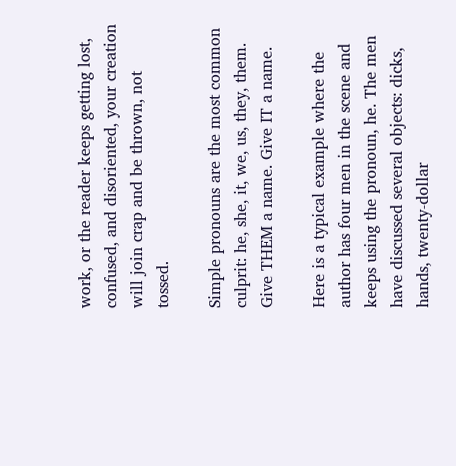work, or the reader keeps getting lost, confused, and disoriented, your creation will join crap and be thrown, not tossed.

Simple pronouns are the most common culprit: he, she, it, we, us, they, them. Give THEM a name. Give IT a name.

Here is a typical example where the author has four men in the scene and keeps using the pronoun, he. The men have discussed several objects: dicks, hands, twenty-dollar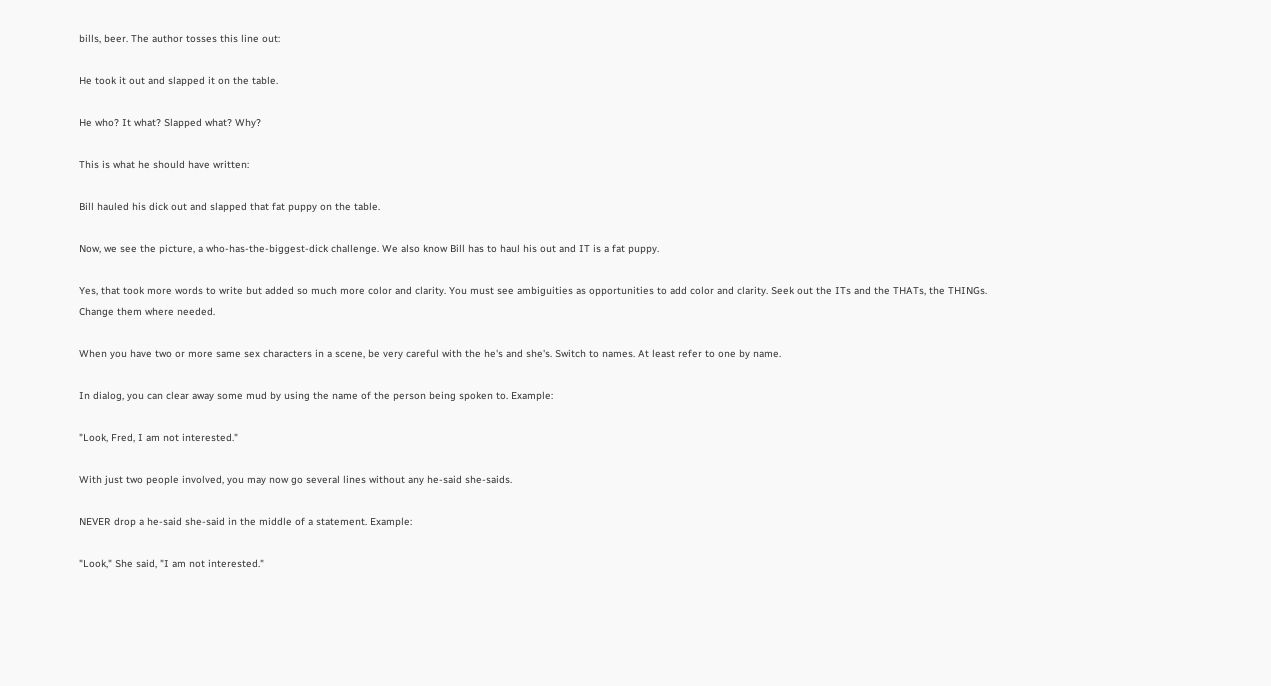bills, beer. The author tosses this line out:

He took it out and slapped it on the table.

He who? It what? Slapped what? Why?

This is what he should have written:

Bill hauled his dick out and slapped that fat puppy on the table.

Now, we see the picture, a who-has-the-biggest-dick challenge. We also know Bill has to haul his out and IT is a fat puppy.

Yes, that took more words to write but added so much more color and clarity. You must see ambiguities as opportunities to add color and clarity. Seek out the ITs and the THATs, the THINGs. Change them where needed.

When you have two or more same sex characters in a scene, be very careful with the he's and she's. Switch to names. At least refer to one by name.

In dialog, you can clear away some mud by using the name of the person being spoken to. Example:

"Look, Fred, I am not interested."

With just two people involved, you may now go several lines without any he-said she-saids.

NEVER drop a he-said she-said in the middle of a statement. Example:

"Look," She said, "I am not interested."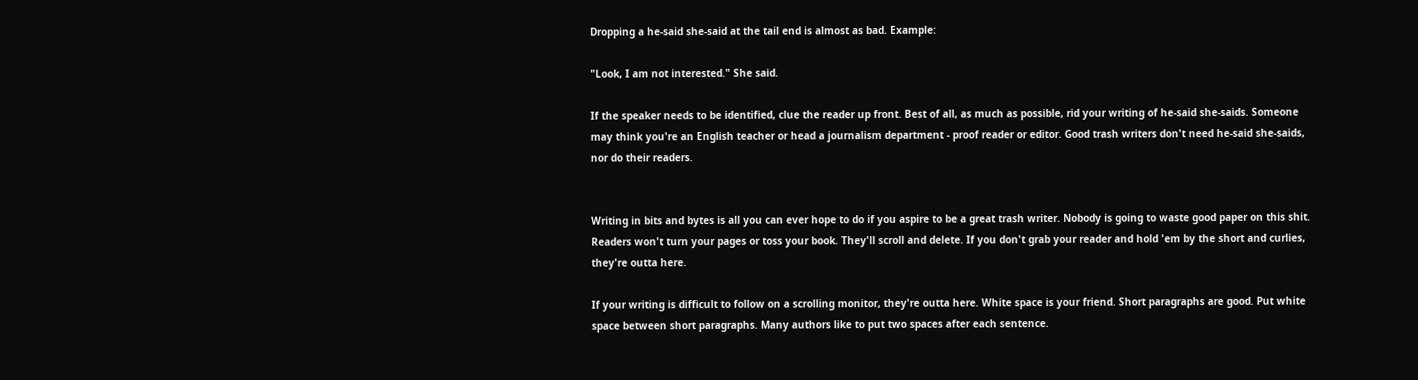Dropping a he-said she-said at the tail end is almost as bad. Example:

"Look, I am not interested." She said.

If the speaker needs to be identified, clue the reader up front. Best of all, as much as possible, rid your writing of he-said she-saids. Someone may think you're an English teacher or head a journalism department - proof reader or editor. Good trash writers don't need he-said she-saids, nor do their readers.


Writing in bits and bytes is all you can ever hope to do if you aspire to be a great trash writer. Nobody is going to waste good paper on this shit. Readers won't turn your pages or toss your book. They'll scroll and delete. If you don't grab your reader and hold 'em by the short and curlies, they're outta here.

If your writing is difficult to follow on a scrolling monitor, they're outta here. White space is your friend. Short paragraphs are good. Put white space between short paragraphs. Many authors like to put two spaces after each sentence.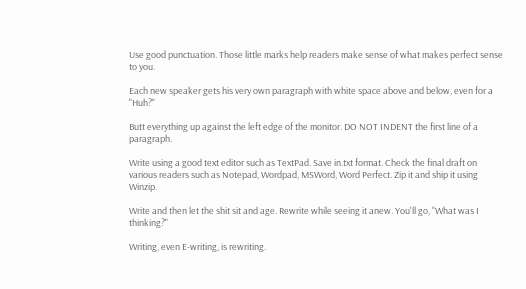Use good punctuation. Those little marks help readers make sense of what makes perfect sense to you.

Each new speaker gets his very own paragraph with white space above and below, even for a "Huh?"

Butt everything up against the left edge of the monitor. DO NOT INDENT the first line of a paragraph.

Write using a good text editor such as TextPad. Save in.txt format. Check the final draft on various readers such as Notepad, Wordpad, MSWord, Word Perfect. Zip it and ship it using Winzip.

Write and then let the shit sit and age. Rewrite while seeing it anew. You'll go, "What was I thinking?"

Writing, even E-writing, is rewriting.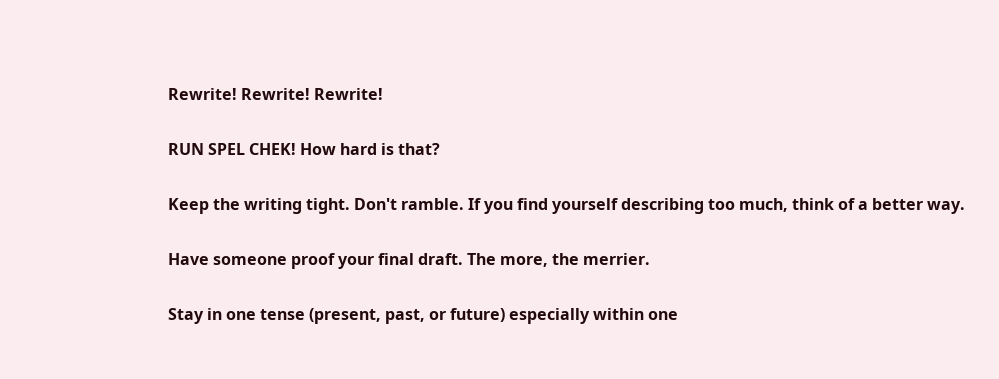Rewrite! Rewrite! Rewrite!

RUN SPEL CHEK! How hard is that?

Keep the writing tight. Don't ramble. If you find yourself describing too much, think of a better way.

Have someone proof your final draft. The more, the merrier.

Stay in one tense (present, past, or future) especially within one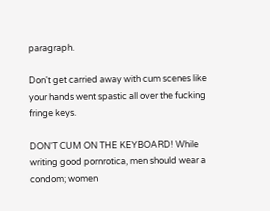paragraph.

Don't get carried away with cum scenes like your hands went spastic all over the fucking fringe keys.

DON'T CUM ON THE KEYBOARD! While writing good pornrotica, men should wear a condom; women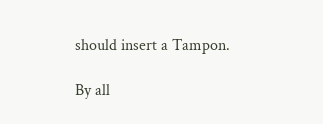should insert a Tampon.

By all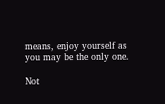means, enjoy yourself as you may be the only one.

Not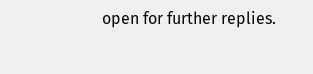open for further replies.